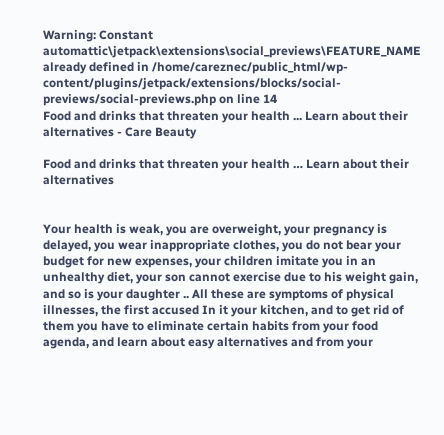Warning: Constant automattic\jetpack\extensions\social_previews\FEATURE_NAME already defined in /home/careznec/public_html/wp-content/plugins/jetpack/extensions/blocks/social-previews/social-previews.php on line 14
Food and drinks that threaten your health ... Learn about their alternatives - Care Beauty

Food and drinks that threaten your health … Learn about their alternatives


Your health is weak, you are overweight, your pregnancy is delayed, you wear inappropriate clothes, you do not bear your budget for new expenses, your children imitate you in an unhealthy diet, your son cannot exercise due to his weight gain, and so is your daughter .. All these are symptoms of physical illnesses, the first accused In it your kitchen, and to get rid of them you have to eliminate certain habits from your food agenda, and learn about easy alternatives and from your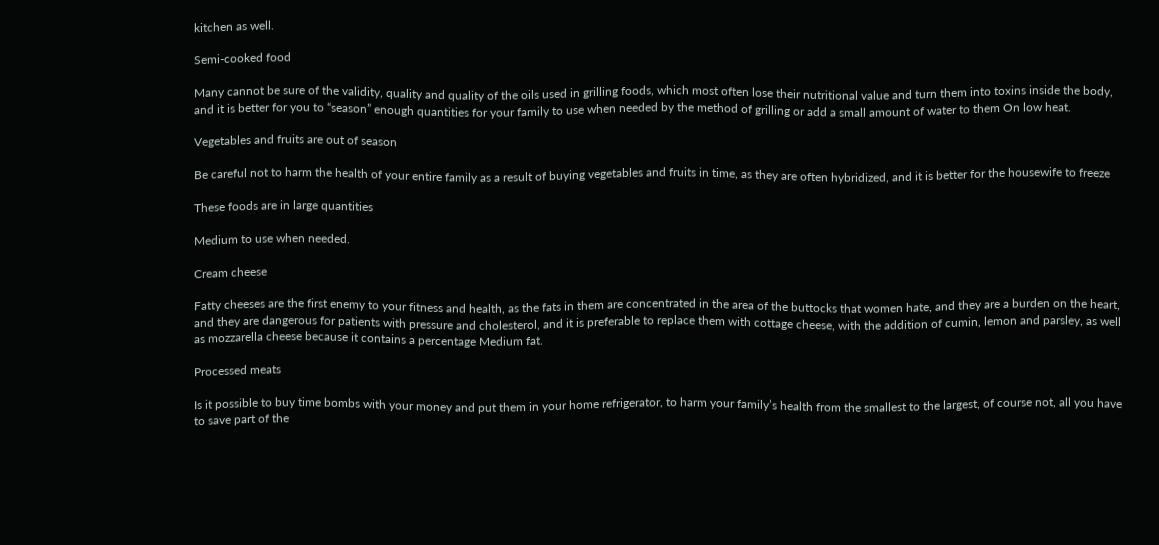kitchen as well.

Semi-cooked food

Many cannot be sure of the validity, quality and quality of the oils used in grilling foods, which most often lose their nutritional value and turn them into toxins inside the body, and it is better for you to “season” enough quantities for your family to use when needed by the method of grilling or add a small amount of water to them On low heat.

Vegetables and fruits are out of season

Be careful not to harm the health of your entire family as a result of buying vegetables and fruits in time, as they are often hybridized, and it is better for the housewife to freeze

These foods are in large quantities

Medium to use when needed.

Cream cheese

Fatty cheeses are the first enemy to your fitness and health, as the fats in them are concentrated in the area of the buttocks that women hate, and they are a burden on the heart, and they are dangerous for patients with pressure and cholesterol, and it is preferable to replace them with cottage cheese, with the addition of cumin, lemon and parsley, as well as mozzarella cheese because it contains a percentage Medium fat.

Processed meats

Is it possible to buy time bombs with your money and put them in your home refrigerator, to harm your family’s health from the smallest to the largest, of course not, all you have to save part of the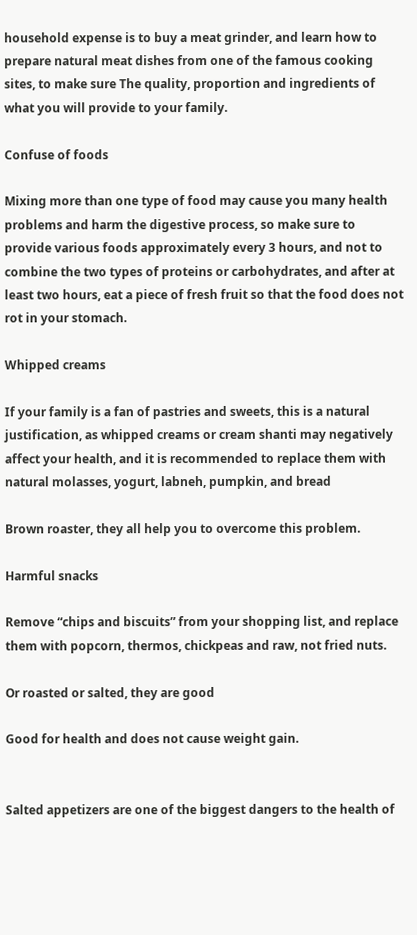household expense is to buy a meat grinder, and learn how to prepare natural meat dishes from one of the famous cooking sites, to make sure The quality, proportion and ingredients of what you will provide to your family.

Confuse of foods

Mixing more than one type of food may cause you many health problems and harm the digestive process, so make sure to provide various foods approximately every 3 hours, and not to combine the two types of proteins or carbohydrates, and after at least two hours, eat a piece of fresh fruit so that the food does not rot in your stomach.

Whipped creams

If your family is a fan of pastries and sweets, this is a natural justification, as whipped creams or cream shanti may negatively affect your health, and it is recommended to replace them with natural molasses, yogurt, labneh, pumpkin, and bread

Brown roaster, they all help you to overcome this problem.

Harmful snacks

Remove “chips and biscuits” from your shopping list, and replace them with popcorn, thermos, chickpeas and raw, not fried nuts.

Or roasted or salted, they are good

Good for health and does not cause weight gain.


Salted appetizers are one of the biggest dangers to the health of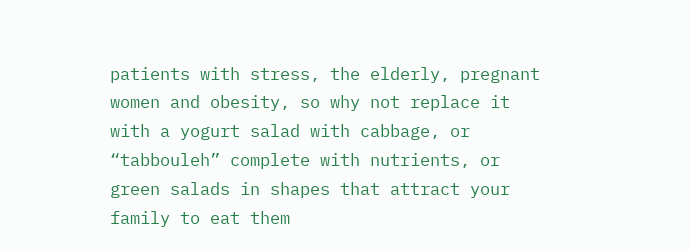patients with stress, the elderly, pregnant women and obesity, so why not replace it with a yogurt salad with cabbage, or “tabbouleh” complete with nutrients, or green salads in shapes that attract your family to eat them